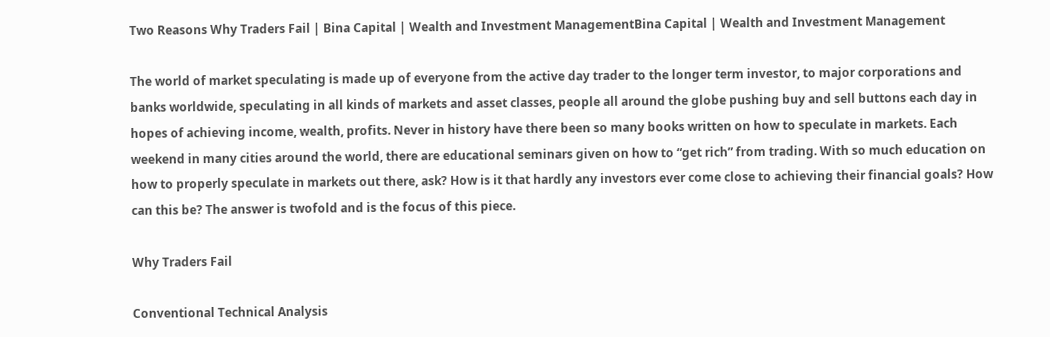Two Reasons Why Traders Fail | Bina Capital | Wealth and Investment ManagementBina Capital | Wealth and Investment Management

The world of market speculating is made up of everyone from the active day trader to the longer term investor, to major corporations and banks worldwide, speculating in all kinds of markets and asset classes, people all around the globe pushing buy and sell buttons each day in hopes of achieving income, wealth, profits. Never in history have there been so many books written on how to speculate in markets. Each weekend in many cities around the world, there are educational seminars given on how to “get rich” from trading. With so much education on how to properly speculate in markets out there, ask? How is it that hardly any investors ever come close to achieving their financial goals? How can this be? The answer is twofold and is the focus of this piece.

Why Traders Fail

Conventional Technical Analysis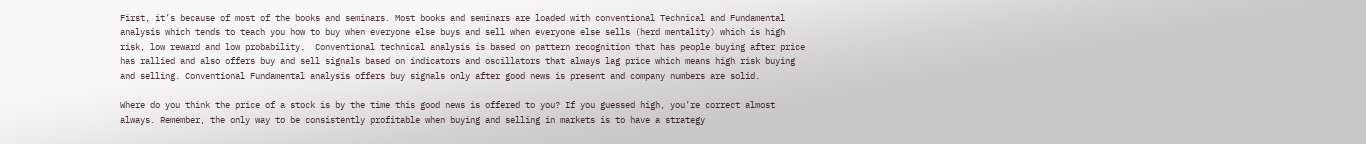First, it’s because of most of the books and seminars. Most books and seminars are loaded with conventional Technical and Fundamental analysis which tends to teach you how to buy when everyone else buys and sell when everyone else sells (herd mentality) which is high risk, low reward and low probability.  Conventional technical analysis is based on pattern recognition that has people buying after price has rallied and also offers buy and sell signals based on indicators and oscillators that always lag price which means high risk buying and selling. Conventional Fundamental analysis offers buy signals only after good news is present and company numbers are solid.

Where do you think the price of a stock is by the time this good news is offered to you? If you guessed high, you’re correct almost always. Remember, the only way to be consistently profitable when buying and selling in markets is to have a strategy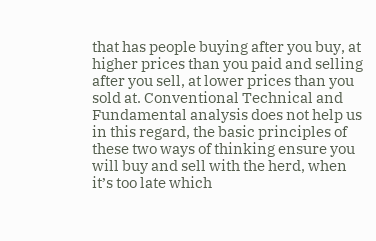that has people buying after you buy, at higher prices than you paid and selling after you sell, at lower prices than you sold at. Conventional Technical and Fundamental analysis does not help us in this regard, the basic principles of these two ways of thinking ensure you will buy and sell with the herd, when it’s too late which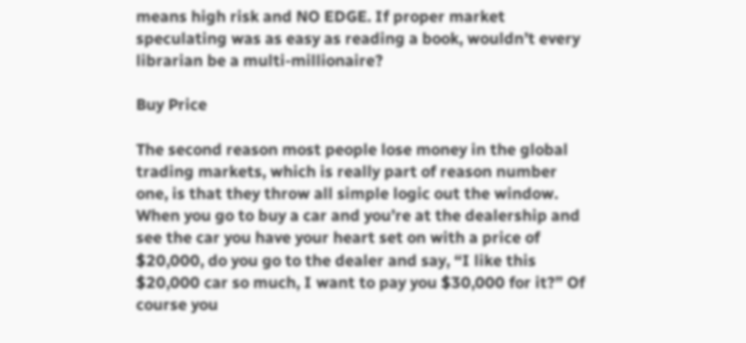means high risk and NO EDGE. If proper market speculating was as easy as reading a book, wouldn’t every librarian be a multi-millionaire?

Buy Price

The second reason most people lose money in the global trading markets, which is really part of reason number one, is that they throw all simple logic out the window. When you go to buy a car and you’re at the dealership and see the car you have your heart set on with a price of $20,000, do you go to the dealer and say, “I like this $20,000 car so much, I want to pay you $30,000 for it?” Of course you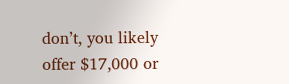don’t, you likely offer $17,000 or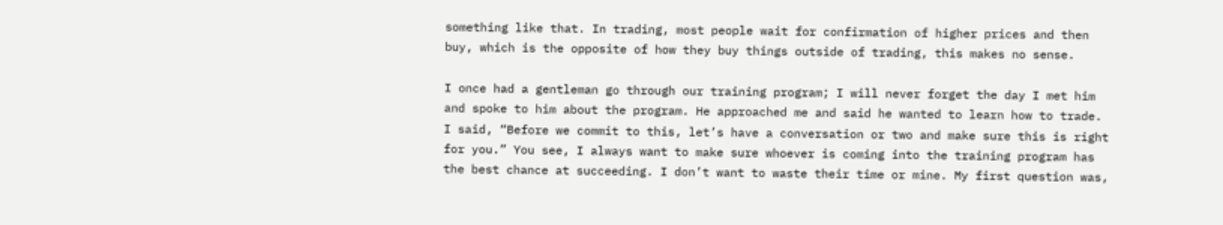something like that. In trading, most people wait for confirmation of higher prices and then buy, which is the opposite of how they buy things outside of trading, this makes no sense.

I once had a gentleman go through our training program; I will never forget the day I met him and spoke to him about the program. He approached me and said he wanted to learn how to trade. I said, “Before we commit to this, let’s have a conversation or two and make sure this is right for you.” You see, I always want to make sure whoever is coming into the training program has the best chance at succeeding. I don’t want to waste their time or mine. My first question was,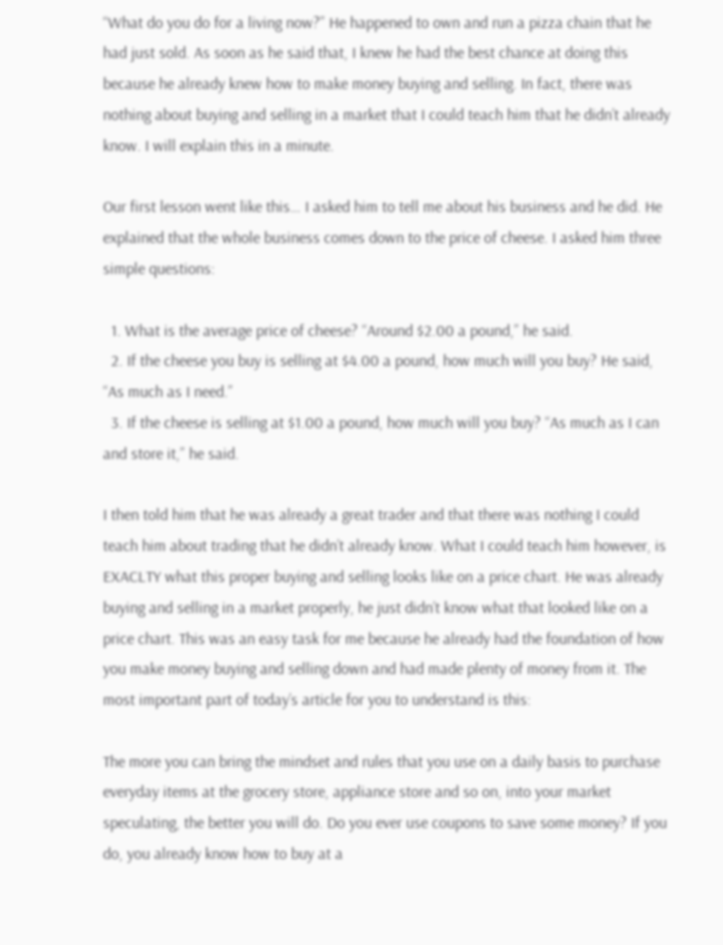“What do you do for a living now?” He happened to own and run a pizza chain that he had just sold. As soon as he said that, I knew he had the best chance at doing this because he already knew how to make money buying and selling. In fact, there was nothing about buying and selling in a market that I could teach him that he didn’t already know. I will explain this in a minute.

Our first lesson went like this… I asked him to tell me about his business and he did. He explained that the whole business comes down to the price of cheese. I asked him three simple questions:

  1. What is the average price of cheese? “Around $2.00 a pound,” he said.
  2. If the cheese you buy is selling at $4.00 a pound, how much will you buy? He said, “As much as I need.”
  3. If the cheese is selling at $1.00 a pound, how much will you buy? “As much as I can and store it,” he said.

I then told him that he was already a great trader and that there was nothing I could teach him about trading that he didn’t already know. What I could teach him however, is EXACLTY what this proper buying and selling looks like on a price chart. He was already buying and selling in a market properly, he just didn’t know what that looked like on a price chart. This was an easy task for me because he already had the foundation of how you make money buying and selling down and had made plenty of money from it. The most important part of today’s article for you to understand is this:

The more you can bring the mindset and rules that you use on a daily basis to purchase everyday items at the grocery store, appliance store and so on, into your market speculating, the better you will do. Do you ever use coupons to save some money? If you do, you already know how to buy at a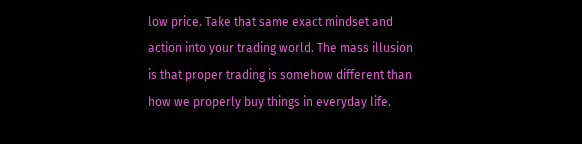low price. Take that same exact mindset and action into your trading world. The mass illusion is that proper trading is somehow different than how we properly buy things in everyday life.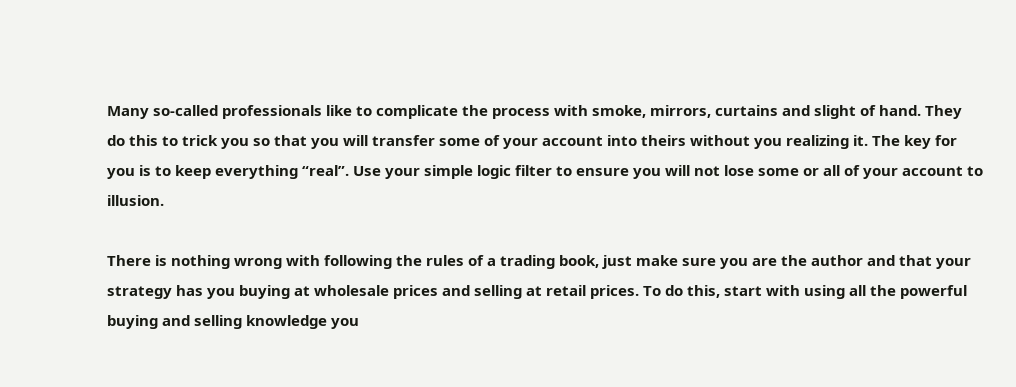Many so-called professionals like to complicate the process with smoke, mirrors, curtains and slight of hand. They do this to trick you so that you will transfer some of your account into theirs without you realizing it. The key for you is to keep everything “real”. Use your simple logic filter to ensure you will not lose some or all of your account to illusion.

There is nothing wrong with following the rules of a trading book, just make sure you are the author and that your strategy has you buying at wholesale prices and selling at retail prices. To do this, start with using all the powerful buying and selling knowledge you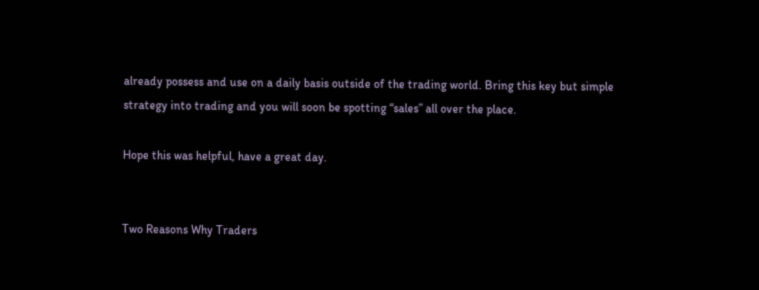already possess and use on a daily basis outside of the trading world. Bring this key but simple strategy into trading and you will soon be spotting “sales” all over the place.

Hope this was helpful, have a great day.


Two Reasons Why Traders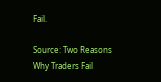Fail.

Source: Two Reasons Why Traders Fail